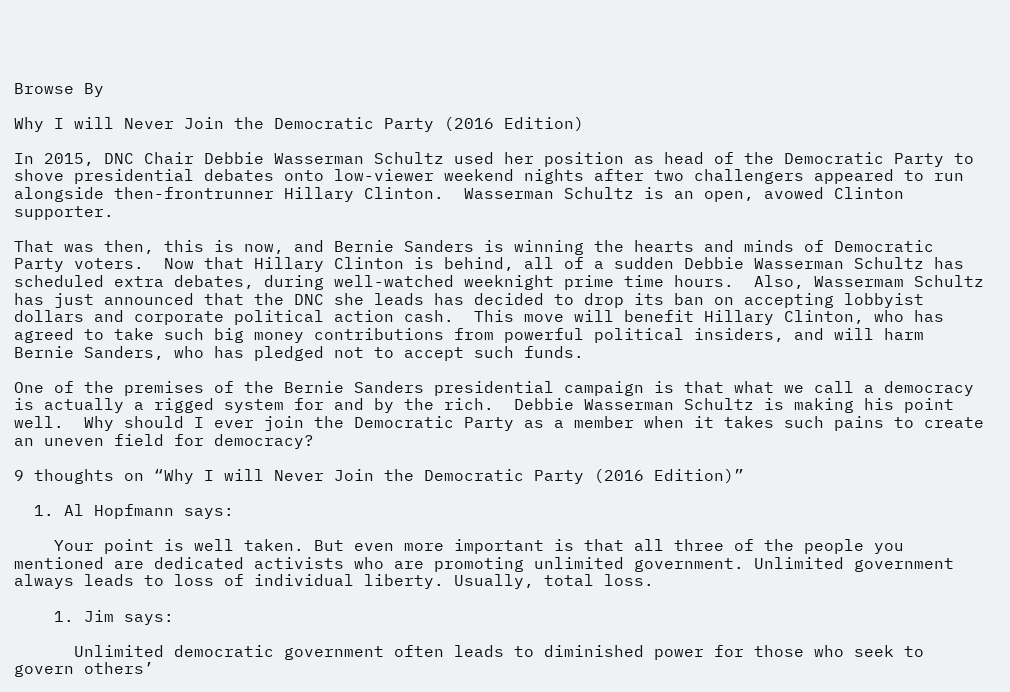Browse By

Why I will Never Join the Democratic Party (2016 Edition)

In 2015, DNC Chair Debbie Wasserman Schultz used her position as head of the Democratic Party to shove presidential debates onto low-viewer weekend nights after two challengers appeared to run alongside then-frontrunner Hillary Clinton.  Wasserman Schultz is an open, avowed Clinton supporter.

That was then, this is now, and Bernie Sanders is winning the hearts and minds of Democratic Party voters.  Now that Hillary Clinton is behind, all of a sudden Debbie Wasserman Schultz has scheduled extra debates, during well-watched weeknight prime time hours.  Also, Wassermam Schultz has just announced that the DNC she leads has decided to drop its ban on accepting lobbyist dollars and corporate political action cash.  This move will benefit Hillary Clinton, who has agreed to take such big money contributions from powerful political insiders, and will harm Bernie Sanders, who has pledged not to accept such funds.

One of the premises of the Bernie Sanders presidential campaign is that what we call a democracy is actually a rigged system for and by the rich.  Debbie Wasserman Schultz is making his point well.  Why should I ever join the Democratic Party as a member when it takes such pains to create an uneven field for democracy?

9 thoughts on “Why I will Never Join the Democratic Party (2016 Edition)”

  1. Al Hopfmann says:

    Your point is well taken. But even more important is that all three of the people you mentioned are dedicated activists who are promoting unlimited government. Unlimited government always leads to loss of individual liberty. Usually, total loss.

    1. Jim says:

      Unlimited democratic government often leads to diminished power for those who seek to govern others’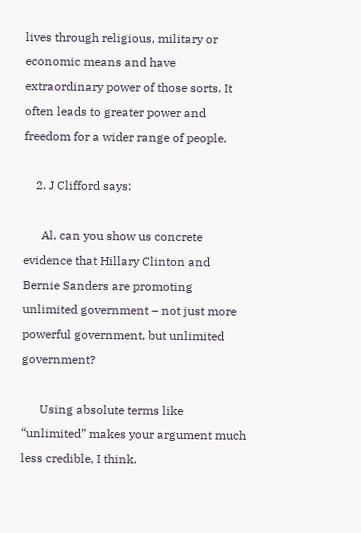lives through religious, military or economic means and have extraordinary power of those sorts. It often leads to greater power and freedom for a wider range of people.

    2. J Clifford says:

      Al, can you show us concrete evidence that Hillary Clinton and Bernie Sanders are promoting unlimited government – not just more powerful government, but unlimited government?

      Using absolute terms like “unlimited” makes your argument much less credible, I think.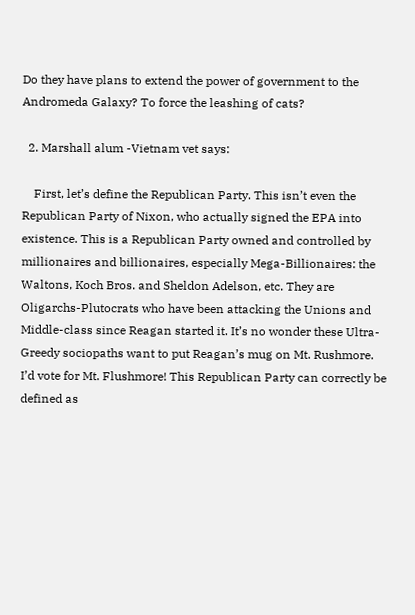Do they have plans to extend the power of government to the Andromeda Galaxy? To force the leashing of cats?

  2. Marshall alum -Vietnam vet says:

    First, let’s define the Republican Party. This isn’t even the Republican Party of Nixon, who actually signed the EPA into existence. This is a Republican Party owned and controlled by millionaires and billionaires, especially Mega-Billionaires: the Waltons, Koch Bros. and Sheldon Adelson, etc. They are Oligarchs-Plutocrats who have been attacking the Unions and Middle-class since Reagan started it. It’s no wonder these Ultra-Greedy sociopaths want to put Reagan’s mug on Mt. Rushmore. I’d vote for Mt. Flushmore! This Republican Party can correctly be defined as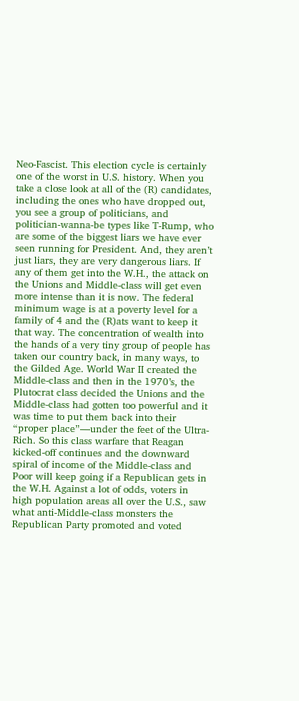Neo-Fascist. This election cycle is certainly one of the worst in U.S. history. When you take a close look at all of the (R) candidates, including the ones who have dropped out, you see a group of politicians, and politician-wanna-be types like T-Rump, who are some of the biggest liars we have ever seen running for President. And, they aren’t just liars, they are very dangerous liars. If any of them get into the W.H., the attack on the Unions and Middle-class will get even more intense than it is now. The federal minimum wage is at a poverty level for a family of 4 and the (R)ats want to keep it that way. The concentration of wealth into the hands of a very tiny group of people has taken our country back, in many ways, to the Gilded Age. World War II created the Middle-class and then in the 1970’s, the Plutocrat class decided the Unions and the Middle-class had gotten too powerful and it was time to put them back into their “proper place”—under the feet of the Ultra-Rich. So this class warfare that Reagan kicked-off continues and the downward spiral of income of the Middle-class and Poor will keep going if a Republican gets in the W.H. Against a lot of odds, voters in high population areas all over the U.S., saw what anti-Middle-class monsters the Republican Party promoted and voted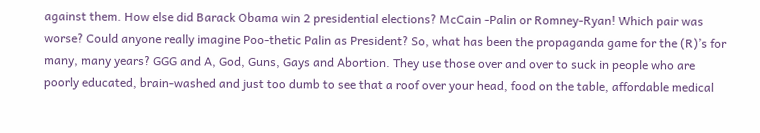against them. How else did Barack Obama win 2 presidential elections? McCain -Palin or Romney-Ryan! Which pair was worse? Could anyone really imagine Poo-thetic Palin as President? So, what has been the propaganda game for the (R)’s for many, many years? GGG and A, God, Guns, Gays and Abortion. They use those over and over to suck in people who are poorly educated, brain-washed and just too dumb to see that a roof over your head, food on the table, affordable medical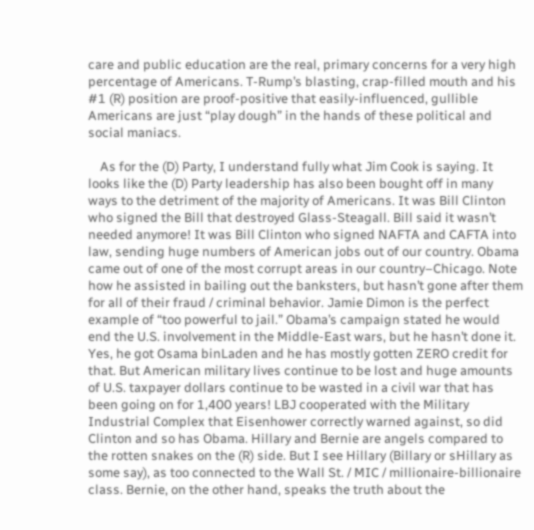care and public education are the real, primary concerns for a very high percentage of Americans. T-Rump’s blasting, crap-filled mouth and his #1 (R) position are proof-positive that easily-influenced, gullible Americans are just “play dough” in the hands of these political and social maniacs.

    As for the (D) Party, I understand fully what Jim Cook is saying. It looks like the (D) Party leadership has also been bought off in many ways to the detriment of the majority of Americans. It was Bill Clinton who signed the Bill that destroyed Glass-Steagall. Bill said it wasn’t needed anymore! It was Bill Clinton who signed NAFTA and CAFTA into law, sending huge numbers of American jobs out of our country. Obama came out of one of the most corrupt areas in our country–Chicago. Note how he assisted in bailing out the banksters, but hasn’t gone after them for all of their fraud / criminal behavior. Jamie Dimon is the perfect example of “too powerful to jail.” Obama’s campaign stated he would end the U.S. involvement in the Middle-East wars, but he hasn’t done it. Yes, he got Osama binLaden and he has mostly gotten ZERO credit for that. But American military lives continue to be lost and huge amounts of U.S. taxpayer dollars continue to be wasted in a civil war that has been going on for 1,400 years! LBJ cooperated with the Military Industrial Complex that Eisenhower correctly warned against, so did Clinton and so has Obama. Hillary and Bernie are angels compared to the rotten snakes on the (R) side. But I see Hillary (Billary or sHillary as some say), as too connected to the Wall St. / MIC / millionaire-billionaire class. Bernie, on the other hand, speaks the truth about the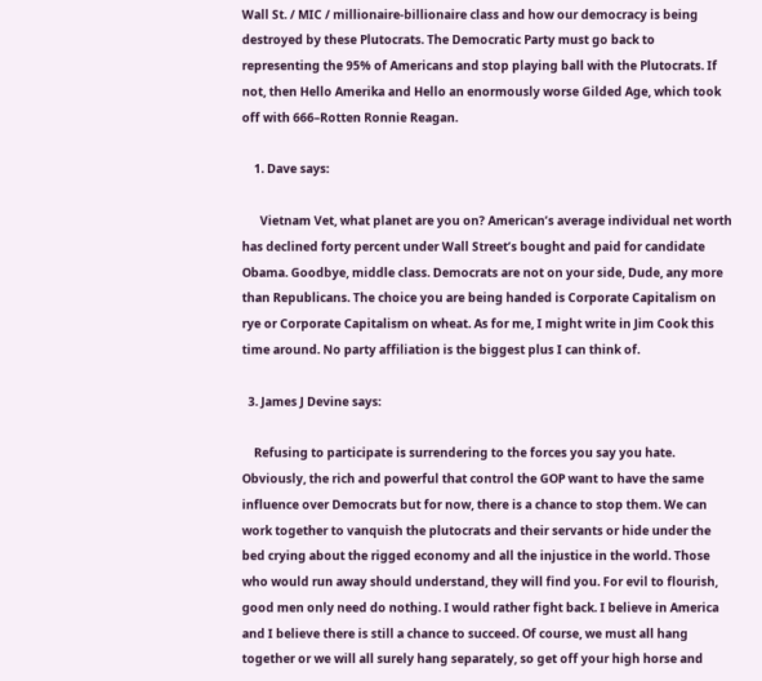Wall St. / MIC / millionaire-billionaire class and how our democracy is being destroyed by these Plutocrats. The Democratic Party must go back to representing the 95% of Americans and stop playing ball with the Plutocrats. If not, then Hello Amerika and Hello an enormously worse Gilded Age, which took off with 666–Rotten Ronnie Reagan.

    1. Dave says:

      Vietnam Vet, what planet are you on? American’s average individual net worth has declined forty percent under Wall Street’s bought and paid for candidate Obama. Goodbye, middle class. Democrats are not on your side, Dude, any more than Republicans. The choice you are being handed is Corporate Capitalism on rye or Corporate Capitalism on wheat. As for me, I might write in Jim Cook this time around. No party affiliation is the biggest plus I can think of.

  3. James J Devine says:

    Refusing to participate is surrendering to the forces you say you hate. Obviously, the rich and powerful that control the GOP want to have the same influence over Democrats but for now, there is a chance to stop them. We can work together to vanquish the plutocrats and their servants or hide under the bed crying about the rigged economy and all the injustice in the world. Those who would run away should understand, they will find you. For evil to flourish, good men only need do nothing. I would rather fight back. I believe in America and I believe there is still a chance to succeed. Of course, we must all hang together or we will all surely hang separately, so get off your high horse and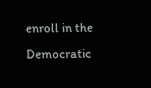enroll in the Democratic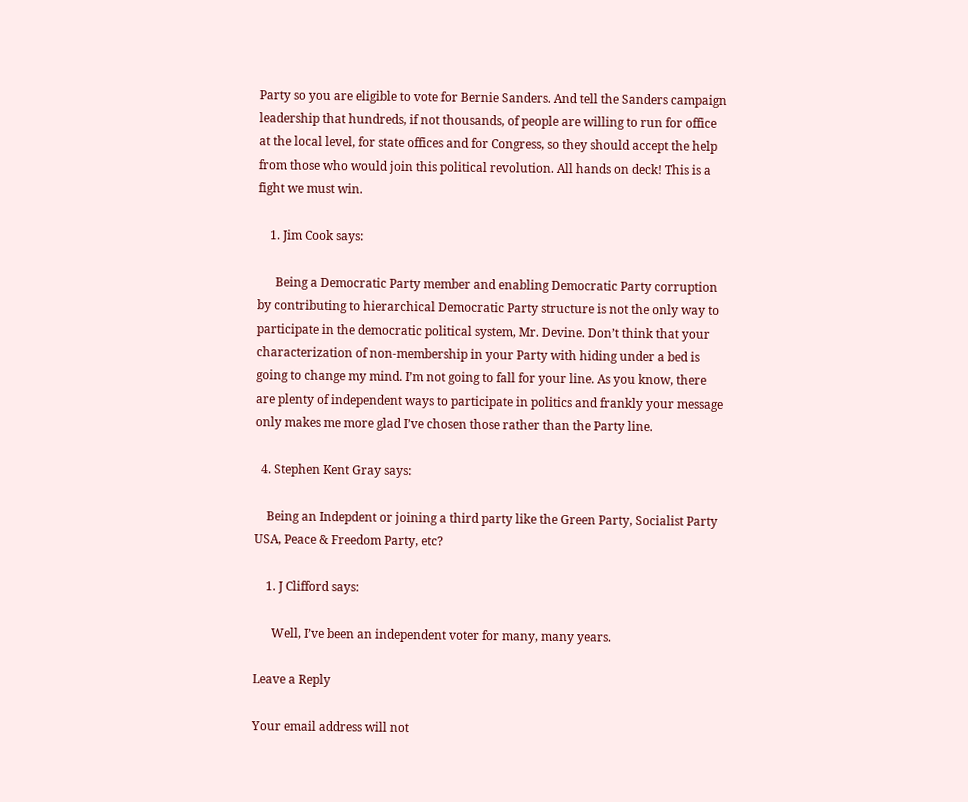Party so you are eligible to vote for Bernie Sanders. And tell the Sanders campaign leadership that hundreds, if not thousands, of people are willing to run for office at the local level, for state offices and for Congress, so they should accept the help from those who would join this political revolution. All hands on deck! This is a fight we must win.

    1. Jim Cook says:

      Being a Democratic Party member and enabling Democratic Party corruption by contributing to hierarchical Democratic Party structure is not the only way to participate in the democratic political system, Mr. Devine. Don’t think that your characterization of non-membership in your Party with hiding under a bed is going to change my mind. I’m not going to fall for your line. As you know, there are plenty of independent ways to participate in politics and frankly your message only makes me more glad I’ve chosen those rather than the Party line.

  4. Stephen Kent Gray says:

    Being an Indepdent or joining a third party like the Green Party, Socialist Party USA, Peace & Freedom Party, etc?

    1. J Clifford says:

      Well, I’ve been an independent voter for many, many years.

Leave a Reply

Your email address will not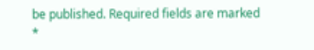be published. Required fields are marked *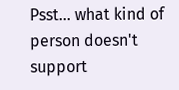Psst... what kind of person doesn't support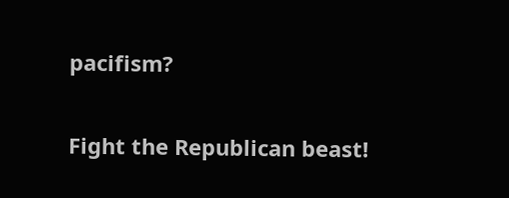pacifism?

Fight the Republican beast!